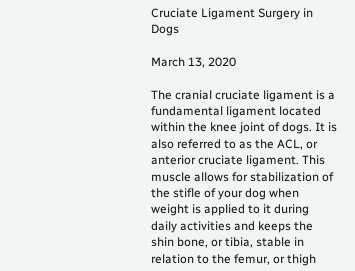Cruciate Ligament Surgery in Dogs

March 13, 2020

The cranial cruciate ligament is a fundamental ligament located within the knee joint of dogs. It is also referred to as the ACL, or anterior cruciate ligament. This muscle allows for stabilization of the stifle of your dog when weight is applied to it during daily activities and keeps the shin bone, or tibia, stable in relation to the femur, or thigh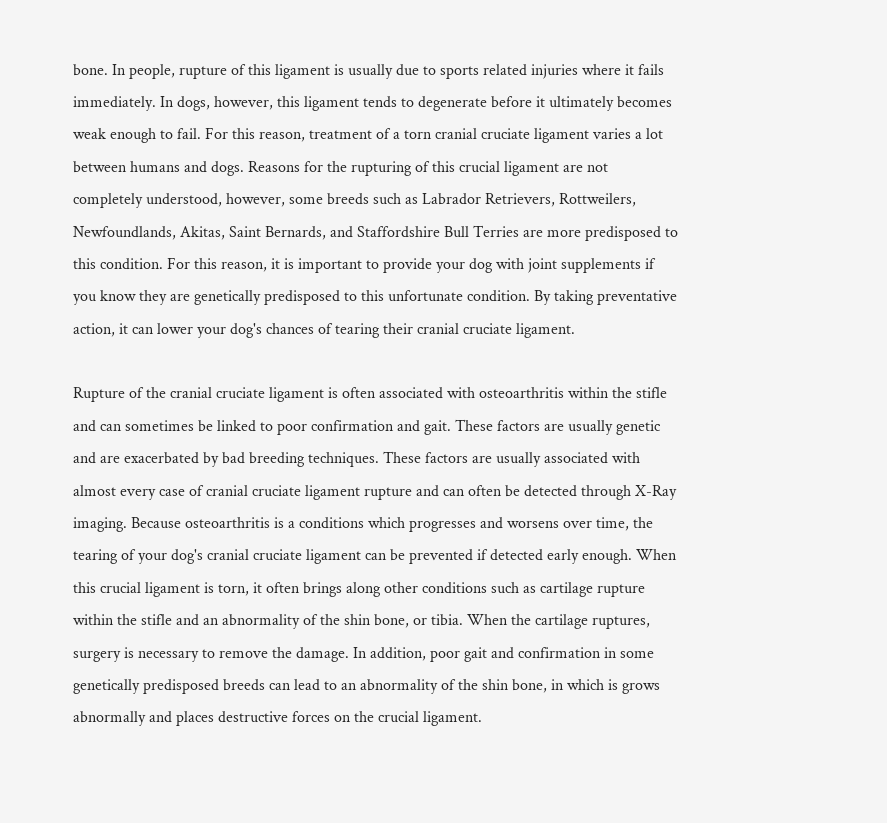bone. In people, rupture of this ligament is usually due to sports related injuries where it fails immediately. In dogs, however, this ligament tends to degenerate before it ultimately becomes weak enough to fail. For this reason, treatment of a torn cranial cruciate ligament varies a lot between humans and dogs. Reasons for the rupturing of this crucial ligament are not completely understood, however, some breeds such as Labrador Retrievers, Rottweilers, Newfoundlands, Akitas, Saint Bernards, and Staffordshire Bull Terries are more predisposed to this condition. For this reason, it is important to provide your dog with joint supplements if you know they are genetically predisposed to this unfortunate condition. By taking preventative action, it can lower your dog's chances of tearing their cranial cruciate ligament.

Rupture of the cranial cruciate ligament is often associated with osteoarthritis within the stifle and can sometimes be linked to poor confirmation and gait. These factors are usually genetic and are exacerbated by bad breeding techniques. These factors are usually associated with almost every case of cranial cruciate ligament rupture and can often be detected through X-Ray imaging. Because osteoarthritis is a conditions which progresses and worsens over time, the tearing of your dog's cranial cruciate ligament can be prevented if detected early enough. When this crucial ligament is torn, it often brings along other conditions such as cartilage rupture within the stifle and an abnormality of the shin bone, or tibia. When the cartilage ruptures, surgery is necessary to remove the damage. In addition, poor gait and confirmation in some genetically predisposed breeds can lead to an abnormality of the shin bone, in which is grows abnormally and places destructive forces on the crucial ligament.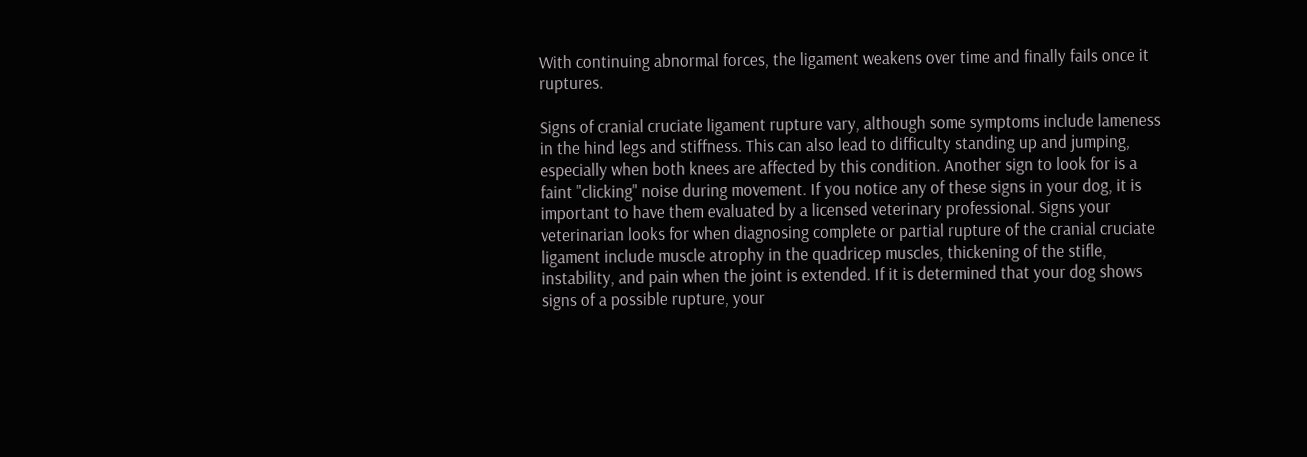With continuing abnormal forces, the ligament weakens over time and finally fails once it ruptures.

Signs of cranial cruciate ligament rupture vary, although some symptoms include lameness in the hind legs and stiffness. This can also lead to difficulty standing up and jumping, especially when both knees are affected by this condition. Another sign to look for is a faint "clicking" noise during movement. If you notice any of these signs in your dog, it is important to have them evaluated by a licensed veterinary professional. Signs your veterinarian looks for when diagnosing complete or partial rupture of the cranial cruciate ligament include muscle atrophy in the quadricep muscles, thickening of the stifle, instability, and pain when the joint is extended. If it is determined that your dog shows signs of a possible rupture, your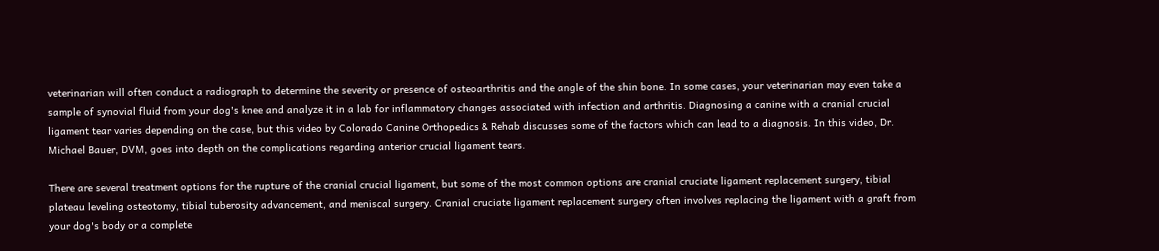veterinarian will often conduct a radiograph to determine the severity or presence of osteoarthritis and the angle of the shin bone. In some cases, your veterinarian may even take a sample of synovial fluid from your dog's knee and analyze it in a lab for inflammatory changes associated with infection and arthritis. Diagnosing a canine with a cranial crucial ligament tear varies depending on the case, but this video by Colorado Canine Orthopedics & Rehab discusses some of the factors which can lead to a diagnosis. In this video, Dr. Michael Bauer, DVM, goes into depth on the complications regarding anterior crucial ligament tears.

There are several treatment options for the rupture of the cranial crucial ligament, but some of the most common options are cranial cruciate ligament replacement surgery, tibial plateau leveling osteotomy, tibial tuberosity advancement, and meniscal surgery. Cranial cruciate ligament replacement surgery often involves replacing the ligament with a graft from your dog's body or a complete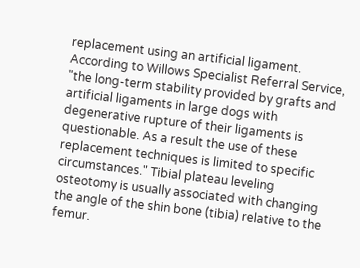replacement using an artificial ligament. According to Willows Specialist Referral Service, "the long-term stability provided by grafts and artificial ligaments in large dogs with degenerative rupture of their ligaments is questionable. As a result the use of these replacement techniques is limited to specific circumstances." Tibial plateau leveling osteotomy is usually associated with changing the angle of the shin bone (tibia) relative to the femur.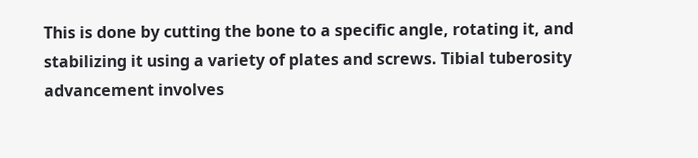This is done by cutting the bone to a specific angle, rotating it, and stabilizing it using a variety of plates and screws. Tibial tuberosity advancement involves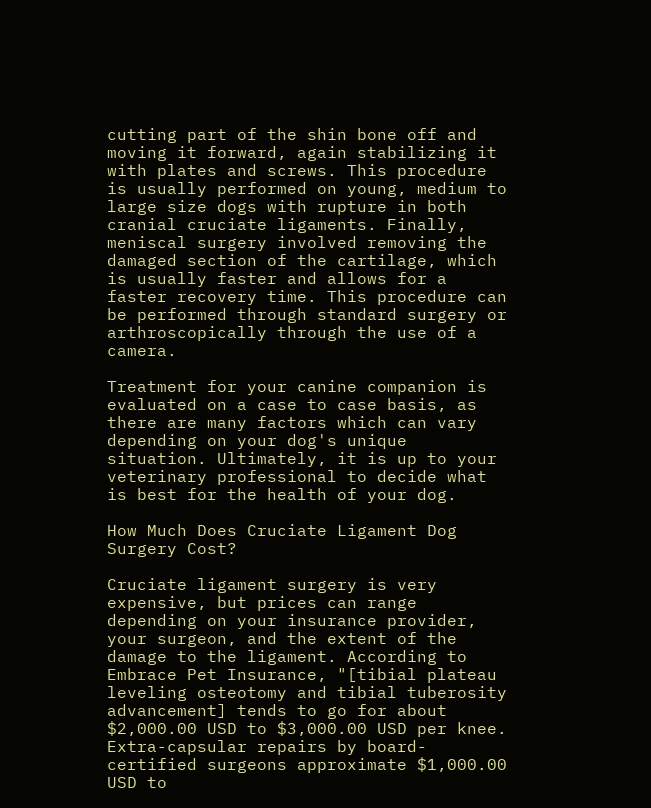cutting part of the shin bone off and moving it forward, again stabilizing it with plates and screws. This procedure is usually performed on young, medium to large size dogs with rupture in both cranial cruciate ligaments. Finally, meniscal surgery involved removing the damaged section of the cartilage, which is usually faster and allows for a faster recovery time. This procedure can be performed through standard surgery or arthroscopically through the use of a camera.

Treatment for your canine companion is evaluated on a case to case basis, as there are many factors which can vary depending on your dog's unique situation. Ultimately, it is up to your veterinary professional to decide what is best for the health of your dog.

How Much Does Cruciate Ligament Dog Surgery Cost?

Cruciate ligament surgery is very expensive, but prices can range depending on your insurance provider, your surgeon, and the extent of the damage to the ligament. According to Embrace Pet Insurance, "[tibial plateau leveling osteotomy and tibial tuberosity advancement] tends to go for about $2,000.00 USD to $3,000.00 USD per knee. Extra-capsular repairs by board-certified surgeons approximate $1,000.00 USD to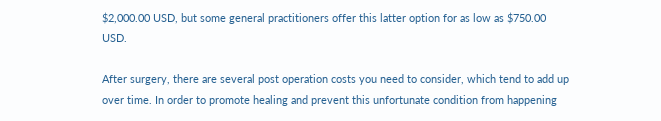$2,000.00 USD, but some general practitioners offer this latter option for as low as $750.00 USD.

After surgery, there are several post operation costs you need to consider, which tend to add up over time. In order to promote healing and prevent this unfortunate condition from happening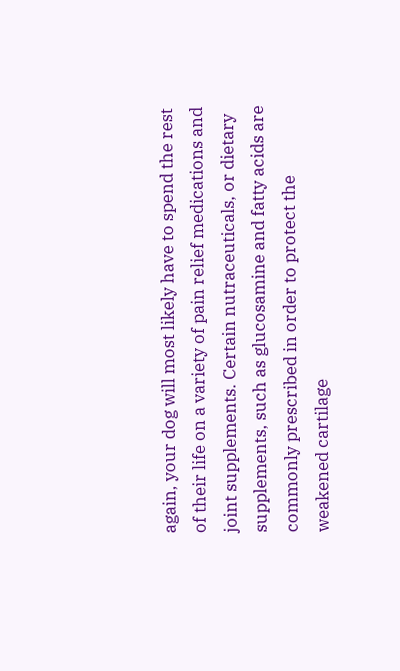again, your dog will most likely have to spend the rest of their life on a variety of pain relief medications and joint supplements. Certain nutraceuticals, or dietary supplements, such as glucosamine and fatty acids are commonly prescribed in order to protect the weakened cartilage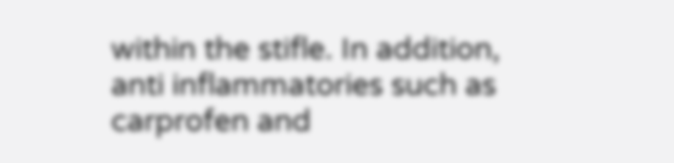within the stifle. In addition, anti inflammatories such as carprofen and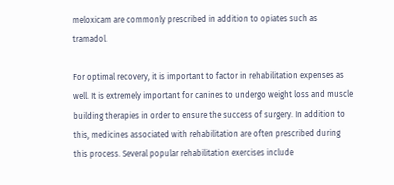meloxicam are commonly prescribed in addition to opiates such as tramadol.

For optimal recovery, it is important to factor in rehabilitation expenses as well. It is extremely important for canines to undergo weight loss and muscle building therapies in order to ensure the success of surgery. In addition to this, medicines associated with rehabilitation are often prescribed during this process. Several popular rehabilitation exercises include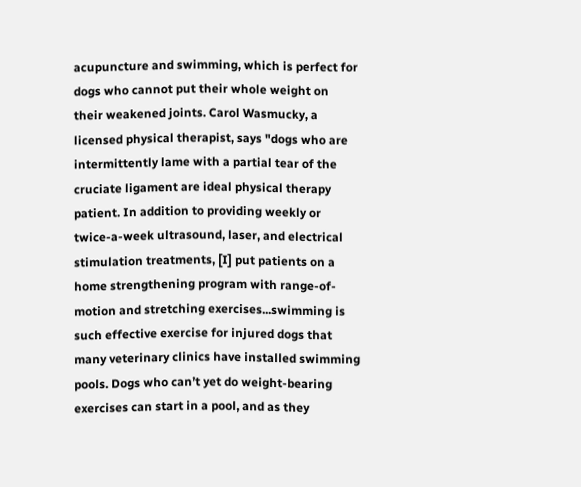acupuncture and swimming, which is perfect for dogs who cannot put their whole weight on their weakened joints. Carol Wasmucky, a licensed physical therapist, says "dogs who are intermittently lame with a partial tear of the cruciate ligament are ideal physical therapy patient. In addition to providing weekly or twice-a-week ultrasound, laser, and electrical stimulation treatments, [I] put patients on a home strengthening program with range-of-motion and stretching exercises...swimming is such effective exercise for injured dogs that many veterinary clinics have installed swimming pools. Dogs who can’t yet do weight-bearing exercises can start in a pool, and as they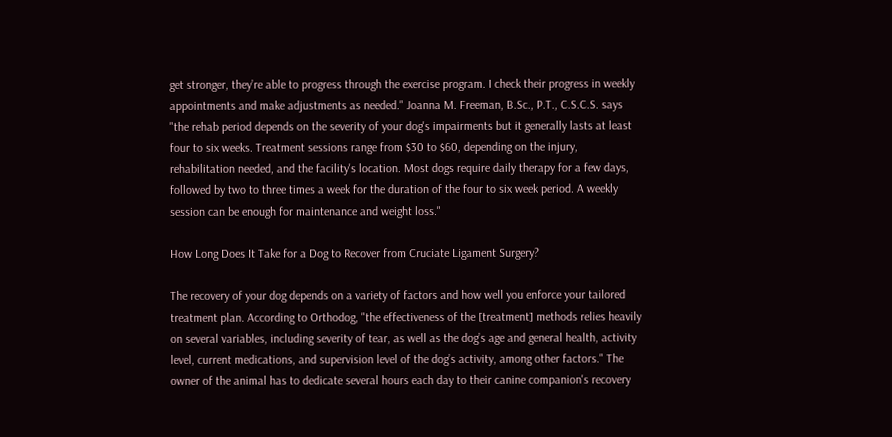get stronger, they’re able to progress through the exercise program. I check their progress in weekly appointments and make adjustments as needed." Joanna M. Freeman, B.Sc., P.T., C.S.C.S. says "the rehab period depends on the severity of your dog's impairments but it generally lasts at least four to six weeks. Treatment sessions range from $30 to $60, depending on the injury, rehabilitation needed, and the facility's location. Most dogs require daily therapy for a few days, followed by two to three times a week for the duration of the four to six week period. A weekly session can be enough for maintenance and weight loss."

How Long Does It Take for a Dog to Recover from Cruciate Ligament Surgery?

The recovery of your dog depends on a variety of factors and how well you enforce your tailored treatment plan. According to Orthodog, "the effectiveness of the [treatment] methods relies heavily on several variables, including severity of tear, as well as the dog’s age and general health, activity level, current medications, and supervision level of the dog’s activity, among other factors." The owner of the animal has to dedicate several hours each day to their canine companion's recovery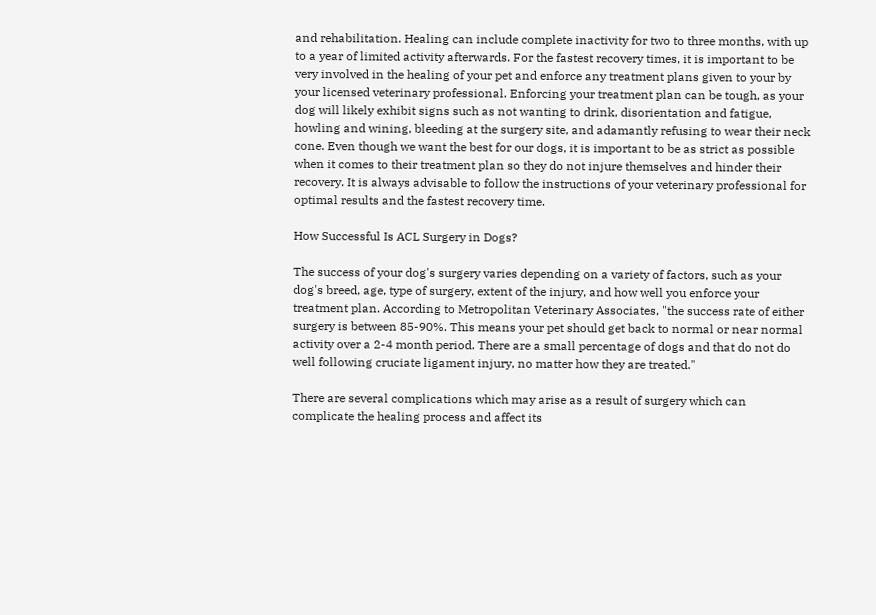and rehabilitation. Healing can include complete inactivity for two to three months, with up to a year of limited activity afterwards. For the fastest recovery times, it is important to be very involved in the healing of your pet and enforce any treatment plans given to your by your licensed veterinary professional. Enforcing your treatment plan can be tough, as your dog will likely exhibit signs such as not wanting to drink, disorientation and fatigue, howling and wining, bleeding at the surgery site, and adamantly refusing to wear their neck cone. Even though we want the best for our dogs, it is important to be as strict as possible when it comes to their treatment plan so they do not injure themselves and hinder their recovery. It is always advisable to follow the instructions of your veterinary professional for optimal results and the fastest recovery time.

How Successful Is ACL Surgery in Dogs?

The success of your dog's surgery varies depending on a variety of factors, such as your dog's breed, age, type of surgery, extent of the injury, and how well you enforce your treatment plan. According to Metropolitan Veterinary Associates, "the success rate of either surgery is between 85-90%. This means your pet should get back to normal or near normal activity over a 2-4 month period. There are a small percentage of dogs and that do not do well following cruciate ligament injury, no matter how they are treated."

There are several complications which may arise as a result of surgery which can complicate the healing process and affect its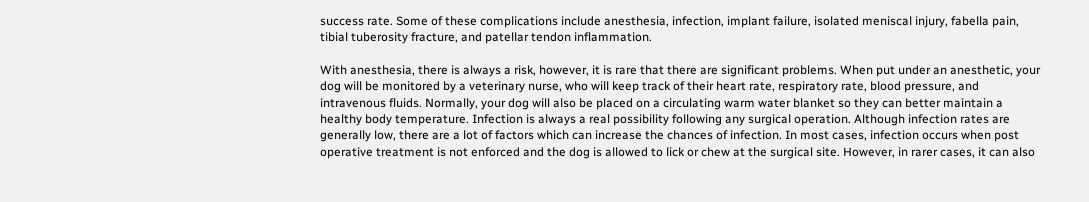success rate. Some of these complications include anesthesia, infection, implant failure, isolated meniscal injury, fabella pain, tibial tuberosity fracture, and patellar tendon inflammation.

With anesthesia, there is always a risk, however, it is rare that there are significant problems. When put under an anesthetic, your dog will be monitored by a veterinary nurse, who will keep track of their heart rate, respiratory rate, blood pressure, and intravenous fluids. Normally, your dog will also be placed on a circulating warm water blanket so they can better maintain a healthy body temperature. Infection is always a real possibility following any surgical operation. Although infection rates are generally low, there are a lot of factors which can increase the chances of infection. In most cases, infection occurs when post operative treatment is not enforced and the dog is allowed to lick or chew at the surgical site. However, in rarer cases, it can also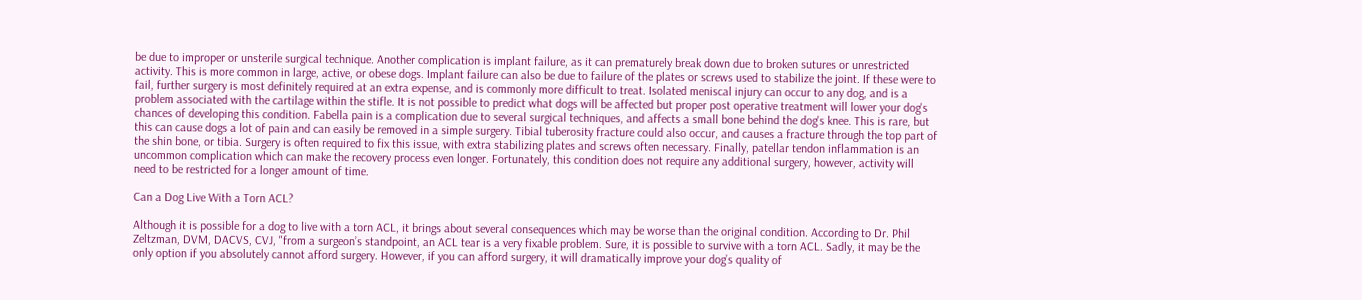be due to improper or unsterile surgical technique. Another complication is implant failure, as it can prematurely break down due to broken sutures or unrestricted activity. This is more common in large, active, or obese dogs. Implant failure can also be due to failure of the plates or screws used to stabilize the joint. If these were to fail, further surgery is most definitely required at an extra expense, and is commonly more difficult to treat. Isolated meniscal injury can occur to any dog, and is a problem associated with the cartilage within the stifle. It is not possible to predict what dogs will be affected but proper post operative treatment will lower your dog's chances of developing this condition. Fabella pain is a complication due to several surgical techniques, and affects a small bone behind the dog's knee. This is rare, but this can cause dogs a lot of pain and can easily be removed in a simple surgery. Tibial tuberosity fracture could also occur, and causes a fracture through the top part of the shin bone, or tibia. Surgery is often required to fix this issue, with extra stabilizing plates and screws often necessary. Finally, patellar tendon inflammation is an uncommon complication which can make the recovery process even longer. Fortunately, this condition does not require any additional surgery, however, activity will need to be restricted for a longer amount of time.

Can a Dog Live With a Torn ACL?

Although it is possible for a dog to live with a torn ACL, it brings about several consequences which may be worse than the original condition. According to Dr. Phil Zeltzman, DVM, DACVS, CVJ, "from a surgeon’s standpoint, an ACL tear is a very fixable problem. Sure, it is possible to survive with a torn ACL. Sadly, it may be the only option if you absolutely cannot afford surgery. However, if you can afford surgery, it will dramatically improve your dog’s quality of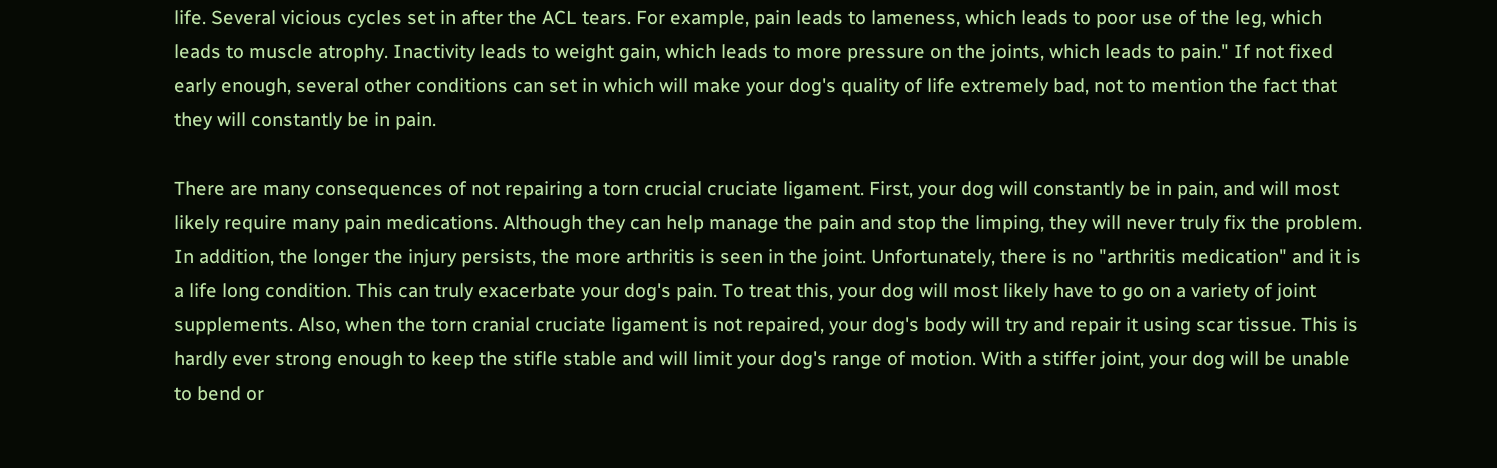life. Several vicious cycles set in after the ACL tears. For example, pain leads to lameness, which leads to poor use of the leg, which leads to muscle atrophy. Inactivity leads to weight gain, which leads to more pressure on the joints, which leads to pain." If not fixed early enough, several other conditions can set in which will make your dog's quality of life extremely bad, not to mention the fact that they will constantly be in pain.

There are many consequences of not repairing a torn crucial cruciate ligament. First, your dog will constantly be in pain, and will most likely require many pain medications. Although they can help manage the pain and stop the limping, they will never truly fix the problem. In addition, the longer the injury persists, the more arthritis is seen in the joint. Unfortunately, there is no "arthritis medication" and it is a life long condition. This can truly exacerbate your dog's pain. To treat this, your dog will most likely have to go on a variety of joint supplements. Also, when the torn cranial cruciate ligament is not repaired, your dog's body will try and repair it using scar tissue. This is hardly ever strong enough to keep the stifle stable and will limit your dog's range of motion. With a stiffer joint, your dog will be unable to bend or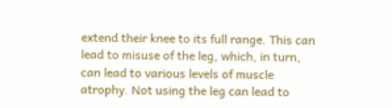extend their knee to its full range. This can lead to misuse of the leg, which, in turn, can lead to various levels of muscle atrophy. Not using the leg can lead to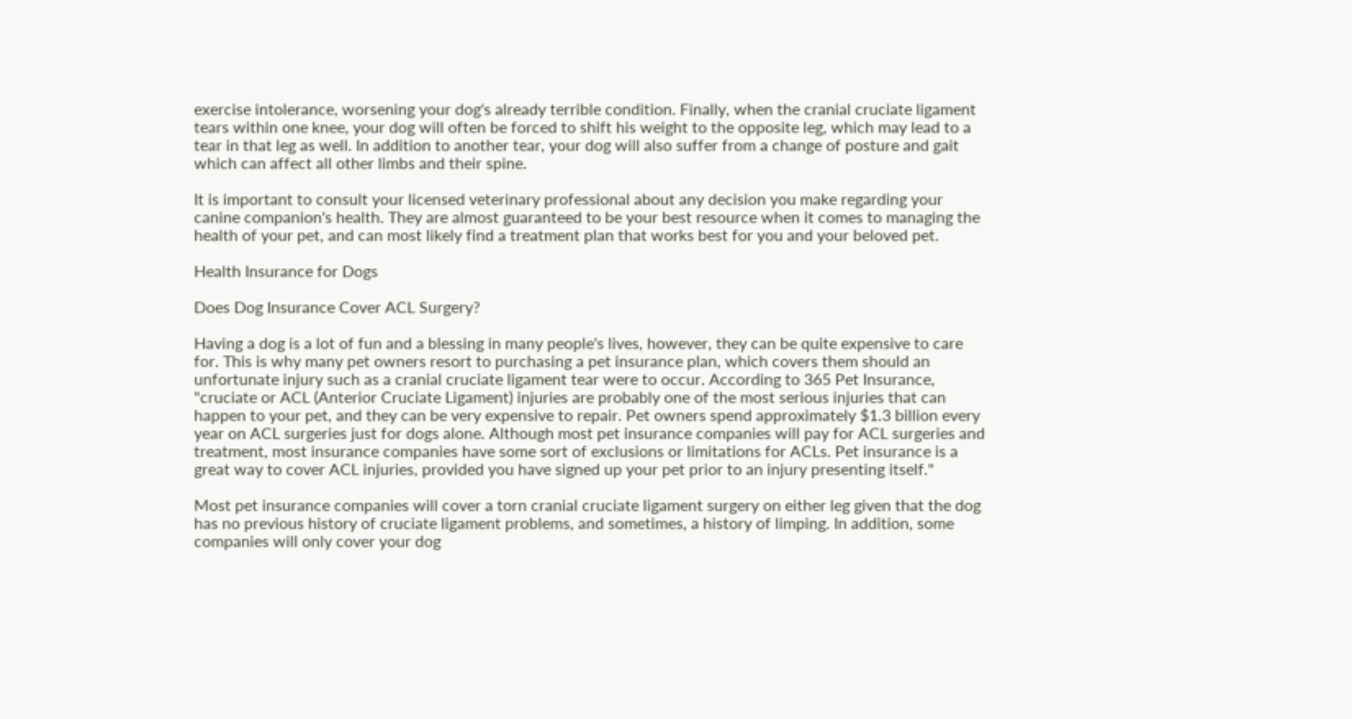exercise intolerance, worsening your dog's already terrible condition. Finally, when the cranial cruciate ligament tears within one knee, your dog will often be forced to shift his weight to the opposite leg, which may lead to a tear in that leg as well. In addition to another tear, your dog will also suffer from a change of posture and gait which can affect all other limbs and their spine.

It is important to consult your licensed veterinary professional about any decision you make regarding your canine companion's health. They are almost guaranteed to be your best resource when it comes to managing the health of your pet, and can most likely find a treatment plan that works best for you and your beloved pet.

Health Insurance for Dogs

Does Dog Insurance Cover ACL Surgery?

Having a dog is a lot of fun and a blessing in many people's lives, however, they can be quite expensive to care for. This is why many pet owners resort to purchasing a pet insurance plan, which covers them should an unfortunate injury such as a cranial cruciate ligament tear were to occur. According to 365 Pet Insurance, "cruciate or ACL (Anterior Cruciate Ligament) injuries are probably one of the most serious injuries that can happen to your pet, and they can be very expensive to repair. Pet owners spend approximately $1.3 billion every year on ACL surgeries just for dogs alone. Although most pet insurance companies will pay for ACL surgeries and treatment, most insurance companies have some sort of exclusions or limitations for ACLs. Pet insurance is a great way to cover ACL injuries, provided you have signed up your pet prior to an injury presenting itself."

Most pet insurance companies will cover a torn cranial cruciate ligament surgery on either leg given that the dog has no previous history of cruciate ligament problems, and sometimes, a history of limping. In addition, some companies will only cover your dog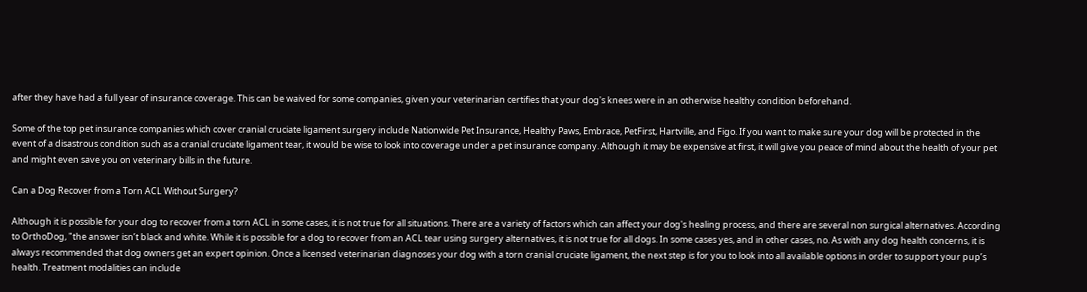after they have had a full year of insurance coverage. This can be waived for some companies, given your veterinarian certifies that your dog's knees were in an otherwise healthy condition beforehand.

Some of the top pet insurance companies which cover cranial cruciate ligament surgery include Nationwide Pet Insurance, Healthy Paws, Embrace, PetFirst, Hartville, and Figo. If you want to make sure your dog will be protected in the event of a disastrous condition such as a cranial cruciate ligament tear, it would be wise to look into coverage under a pet insurance company. Although it may be expensive at first, it will give you peace of mind about the health of your pet and might even save you on veterinary bills in the future.

Can a Dog Recover from a Torn ACL Without Surgery?

Although it is possible for your dog to recover from a torn ACL in some cases, it is not true for all situations. There are a variety of factors which can affect your dog's healing process, and there are several non surgical alternatives. According to OrthoDog, "the answer isn’t black and white. While it is possible for a dog to recover from an ACL tear using surgery alternatives, it is not true for all dogs. In some cases yes, and in other cases, no. As with any dog health concerns, it is always recommended that dog owners get an expert opinion. Once a licensed veterinarian diagnoses your dog with a torn cranial cruciate ligament, the next step is for you to look into all available options in order to support your pup’s health. Treatment modalities can include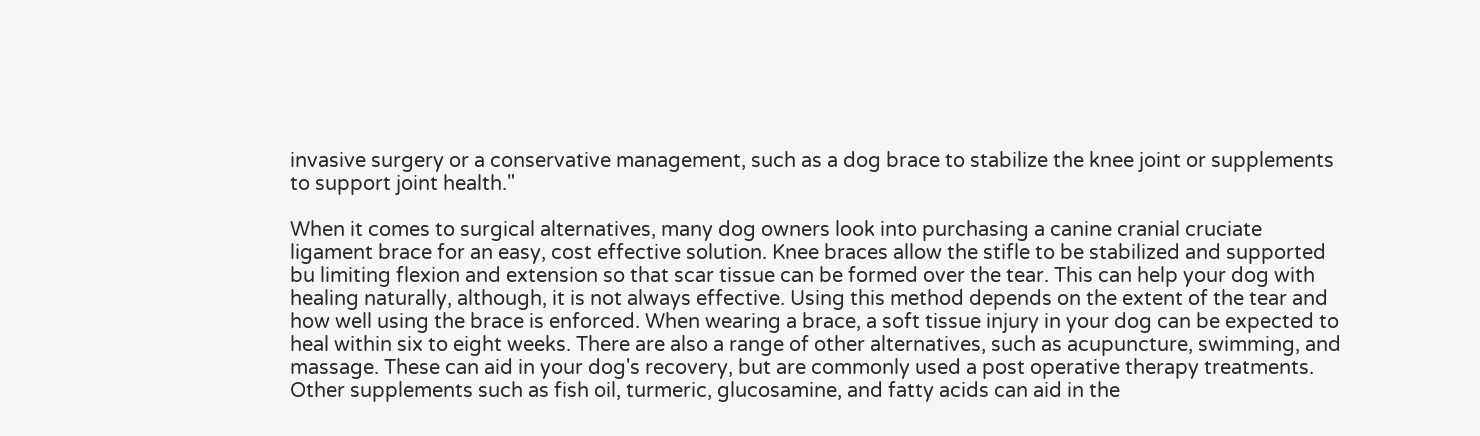invasive surgery or a conservative management, such as a dog brace to stabilize the knee joint or supplements to support joint health."

When it comes to surgical alternatives, many dog owners look into purchasing a canine cranial cruciate ligament brace for an easy, cost effective solution. Knee braces allow the stifle to be stabilized and supported bu limiting flexion and extension so that scar tissue can be formed over the tear. This can help your dog with healing naturally, although, it is not always effective. Using this method depends on the extent of the tear and how well using the brace is enforced. When wearing a brace, a soft tissue injury in your dog can be expected to heal within six to eight weeks. There are also a range of other alternatives, such as acupuncture, swimming, and massage. These can aid in your dog's recovery, but are commonly used a post operative therapy treatments. Other supplements such as fish oil, turmeric, glucosamine, and fatty acids can aid in the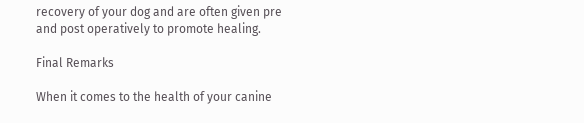recovery of your dog and are often given pre and post operatively to promote healing.

Final Remarks

When it comes to the health of your canine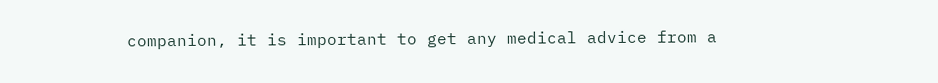companion, it is important to get any medical advice from a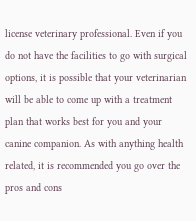license veterinary professional. Even if you do not have the facilities to go with surgical options, it is possible that your veterinarian will be able to come up with a treatment plan that works best for you and your canine companion. As with anything health related, it is recommended you go over the pros and cons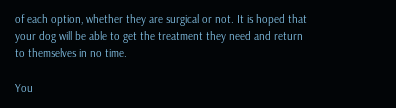of each option, whether they are surgical or not. It is hoped that your dog will be able to get the treatment they need and return to themselves in no time.

You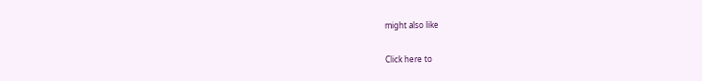might also like

Click here to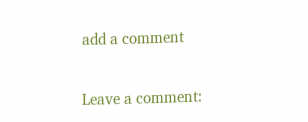add a comment

Leave a comment: